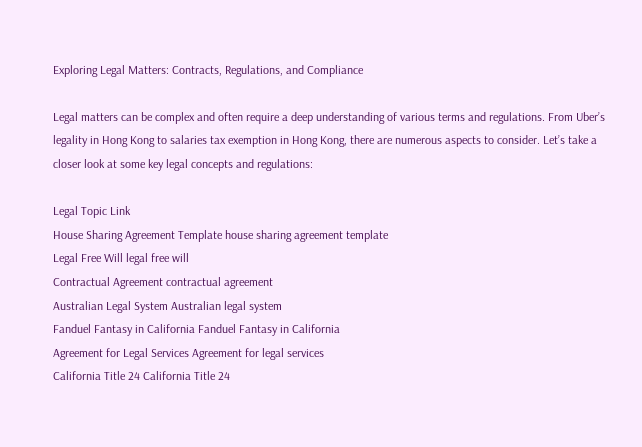Exploring Legal Matters: Contracts, Regulations, and Compliance

Legal matters can be complex and often require a deep understanding of various terms and regulations. From Uber’s legality in Hong Kong to salaries tax exemption in Hong Kong, there are numerous aspects to consider. Let’s take a closer look at some key legal concepts and regulations:

Legal Topic Link
House Sharing Agreement Template house sharing agreement template
Legal Free Will legal free will
Contractual Agreement contractual agreement
Australian Legal System Australian legal system
Fanduel Fantasy in California Fanduel Fantasy in California
Agreement for Legal Services Agreement for legal services
California Title 24 California Title 24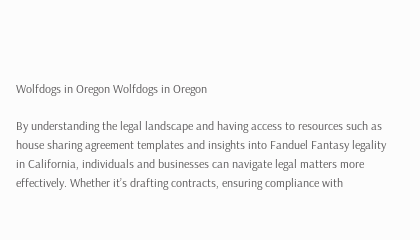Wolfdogs in Oregon Wolfdogs in Oregon

By understanding the legal landscape and having access to resources such as house sharing agreement templates and insights into Fanduel Fantasy legality in California, individuals and businesses can navigate legal matters more effectively. Whether it’s drafting contracts, ensuring compliance with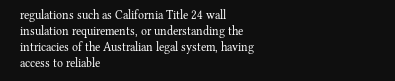regulations such as California Title 24 wall insulation requirements, or understanding the intricacies of the Australian legal system, having access to reliable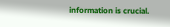information is crucial.